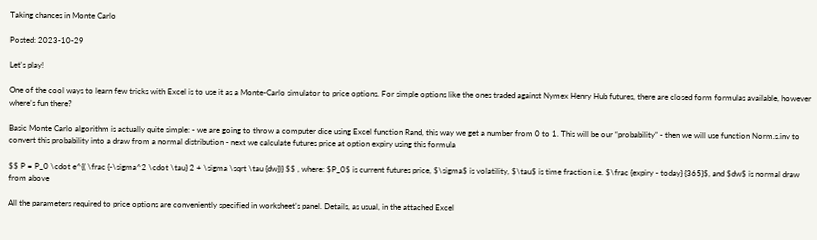Taking chances in Monte Carlo

Posted: 2023-10-29

Let's play!

One of the cool ways to learn few tricks with Excel is to use it as a Monte-Carlo simulator to price options. For simple options like the ones traded against Nymex Henry Hub futures, there are closed form formulas available, however where’s fun there?

Basic Monte Carlo algorithm is actually quite simple: - we are going to throw a computer dice using Excel function Rand, this way we get a number from 0 to 1. This will be our “probability” - then we will use function Norm.s.inv to convert this probability into a draw from a normal distribution - next we calculate futures price at option expiry using this formula

$$ P = P_0 \cdot e^{( \frac {-\sigma^2 \cdot \tau} 2 + \sigma \sqrt \tau {dw})} $$ , where: $P_0$ is current futures price, $\sigma$ is volatility, $\tau$ is time fraction i.e. $\frac {expiry - today} {365}$, and $dw$ is normal draw from above

All the parameters required to price options are conveniently specified in worksheet’s panel. Details, as usual, in the attached Excel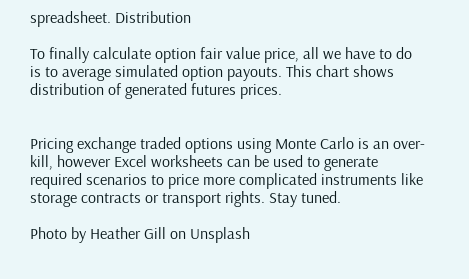spreadsheet. Distribution

To finally calculate option fair value price, all we have to do is to average simulated option payouts. This chart shows distribution of generated futures prices.


Pricing exchange traded options using Monte Carlo is an over-kill, however Excel worksheets can be used to generate required scenarios to price more complicated instruments like storage contracts or transport rights. Stay tuned.

Photo by Heather Gill on Unsplash